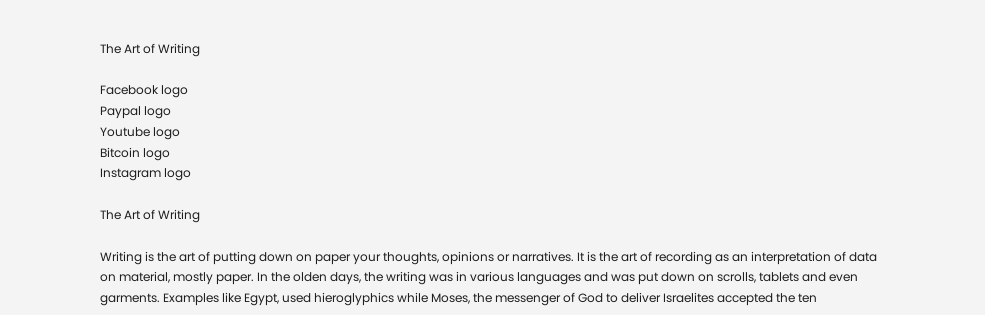The Art of Writing

Facebook logo
Paypal logo
Youtube logo
Bitcoin logo
Instagram logo

The Art of Writing

Writing is the art of putting down on paper your thoughts, opinions or narratives. It is the art of recording as an interpretation of data on material, mostly paper. In the olden days, the writing was in various languages and was put down on scrolls, tablets and even garments. Examples like Egypt, used hieroglyphics while Moses, the messenger of God to deliver Israelites accepted the ten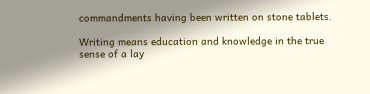commandments having been written on stone tablets.

Writing means education and knowledge in the true sense of a lay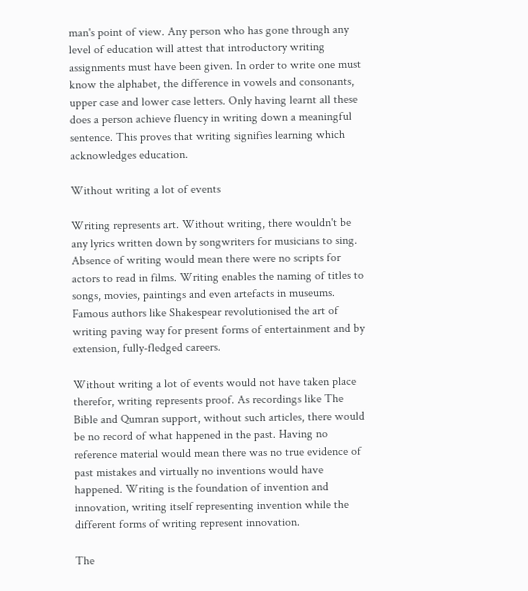man's point of view. Any person who has gone through any level of education will attest that introductory writing assignments must have been given. In order to write one must know the alphabet, the difference in vowels and consonants, upper case and lower case letters. Only having learnt all these does a person achieve fluency in writing down a meaningful sentence. This proves that writing signifies learning which acknowledges education.

Without writing a lot of events

Writing represents art. Without writing, there wouldn't be any lyrics written down by songwriters for musicians to sing. Absence of writing would mean there were no scripts for actors to read in films. Writing enables the naming of titles to songs, movies, paintings and even artefacts in museums. Famous authors like Shakespear revolutionised the art of writing paving way for present forms of entertainment and by extension, fully-fledged careers.

Without writing a lot of events would not have taken place therefor, writing represents proof. As recordings like The Bible and Qumran support, without such articles, there would be no record of what happened in the past. Having no reference material would mean there was no true evidence of past mistakes and virtually no inventions would have happened. Writing is the foundation of invention and innovation, writing itself representing invention while the different forms of writing represent innovation.

The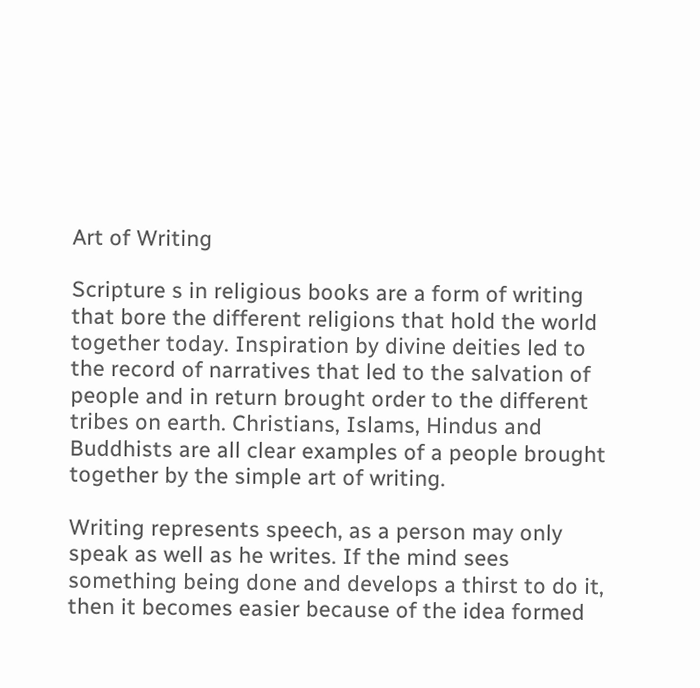Art of Writing

Scripture s in religious books are a form of writing that bore the different religions that hold the world together today. Inspiration by divine deities led to the record of narratives that led to the salvation of people and in return brought order to the different tribes on earth. Christians, Islams, Hindus and Buddhists are all clear examples of a people brought together by the simple art of writing.

Writing represents speech, as a person may only speak as well as he writes. If the mind sees something being done and develops a thirst to do it, then it becomes easier because of the idea formed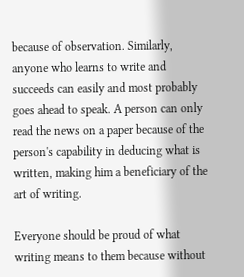because of observation. Similarly, anyone who learns to write and succeeds can easily and most probably goes ahead to speak. A person can only read the news on a paper because of the person's capability in deducing what is written, making him a beneficiary of the art of writing.

Everyone should be proud of what writing means to them because without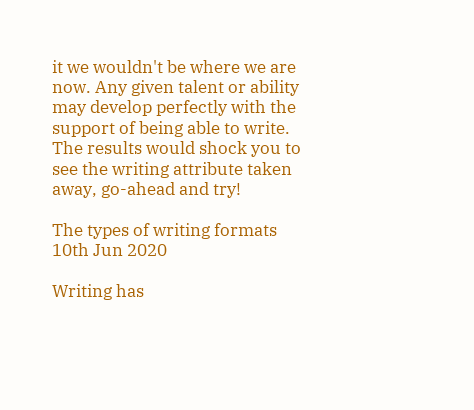it we wouldn't be where we are now. Any given talent or ability may develop perfectly with the support of being able to write. The results would shock you to see the writing attribute taken away, go-ahead and try!

The types of writing formats
10th Jun 2020

Writing has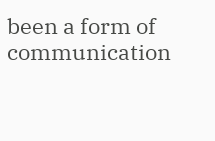been a form of communication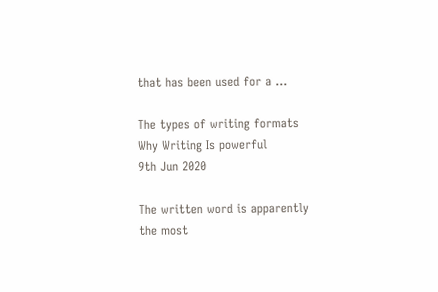that has been used for a …

The types of writing formats
Why Writing Is powerful
9th Jun 2020

The written word is apparently the most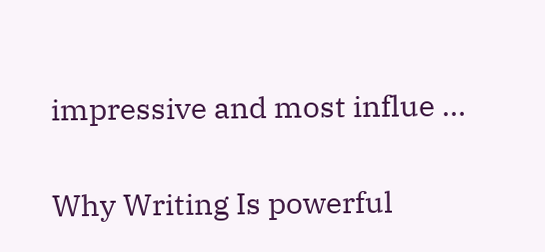impressive and most influe …

Why Writing Is powerful